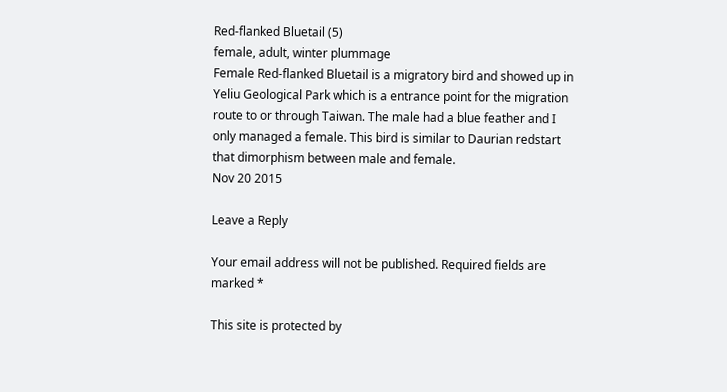Red-flanked Bluetail (5)
female, adult, winter plummage
Female Red-flanked Bluetail is a migratory bird and showed up in Yeliu Geological Park which is a entrance point for the migration route to or through Taiwan. The male had a blue feather and I only managed a female. This bird is similar to Daurian redstart that dimorphism between male and female.
Nov 20 2015

Leave a Reply

Your email address will not be published. Required fields are marked *

This site is protected by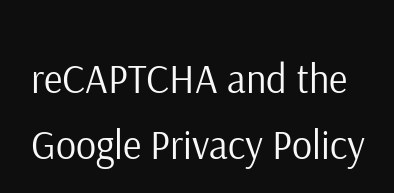reCAPTCHA and the Google Privacy Policy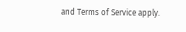and Terms of Service apply.